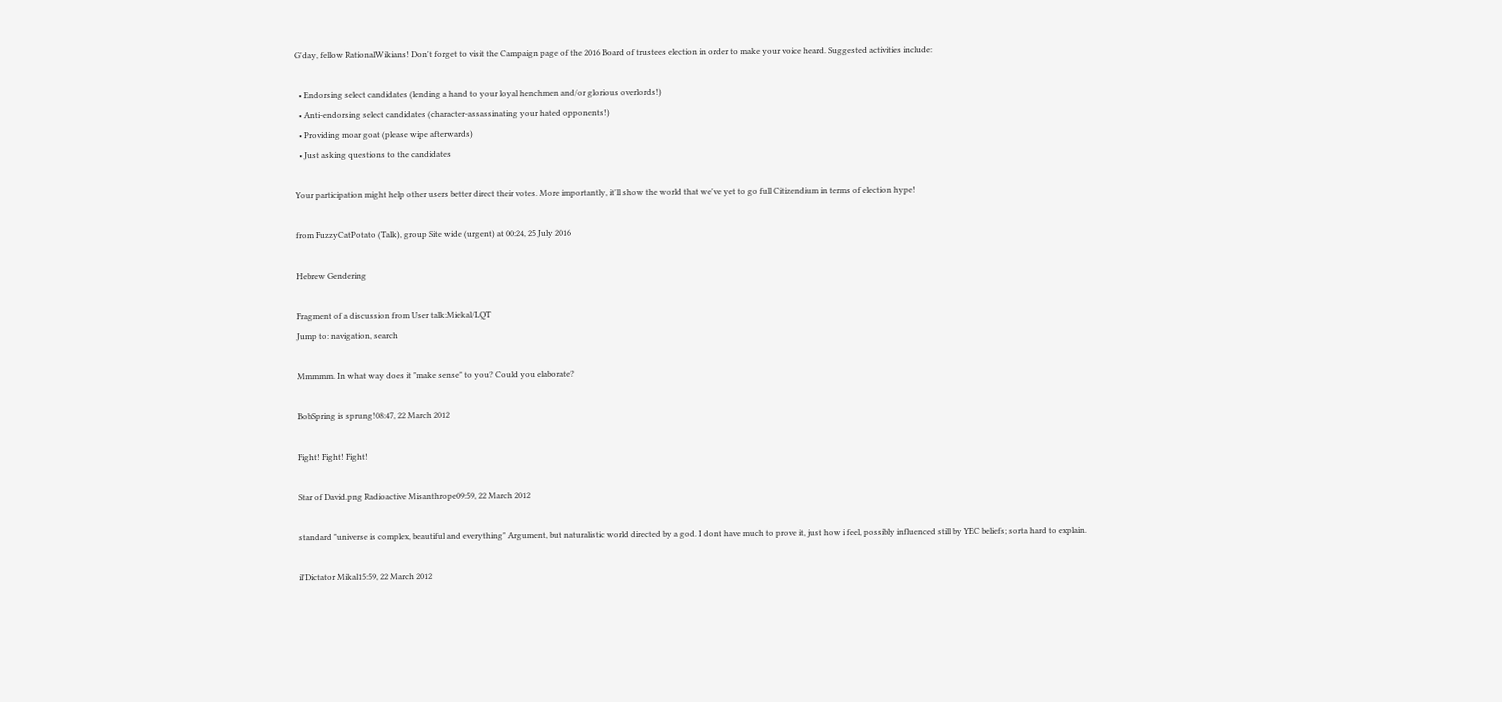G'day, fellow RationalWikians! Don't forget to visit the Campaign page of the 2016 Board of trustees election in order to make your voice heard. Suggested activities include:

  • Endorsing select candidates (lending a hand to your loyal henchmen and/or glorious overlords!)
  • Anti-endorsing select candidates (character-assassinating your hated opponents!)
  • Providing moar goat (please wipe afterwards)
  • Just asking questions to the candidates

Your participation might help other users better direct their votes. More importantly, it'll show the world that we've yet to go full Citizendium in terms of election hype!

from FuzzyCatPotato (Talk), group Site wide (urgent) at 00:24, 25 July 2016

Hebrew Gendering

Fragment of a discussion from User talk:Miekal/LQT
Jump to: navigation, search

Mmmmm. In what way does it "make sense" to you? Could you elaborate?

BobSpring is sprung!08:47, 22 March 2012

Fight! Fight! Fight!

Star of David.png Radioactive Misanthrope09:59, 22 March 2012

standard "universe is complex, beautiful and everything" Argument, but naturalistic world directed by a god. I dont have much to prove it, just how i feel, possibly influenced still by YEC beliefs; sorta hard to explain.

il'Dictator Mikal15:59, 22 March 2012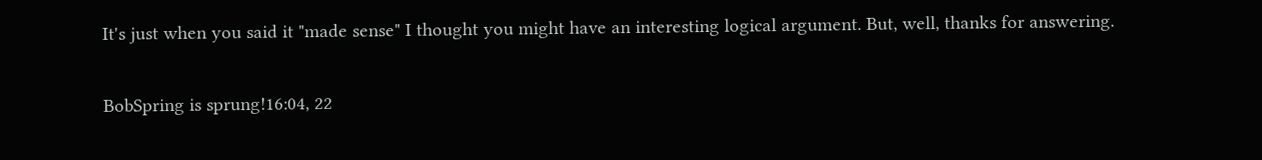It's just when you said it "made sense" I thought you might have an interesting logical argument. But, well, thanks for answering.

BobSpring is sprung!16:04, 22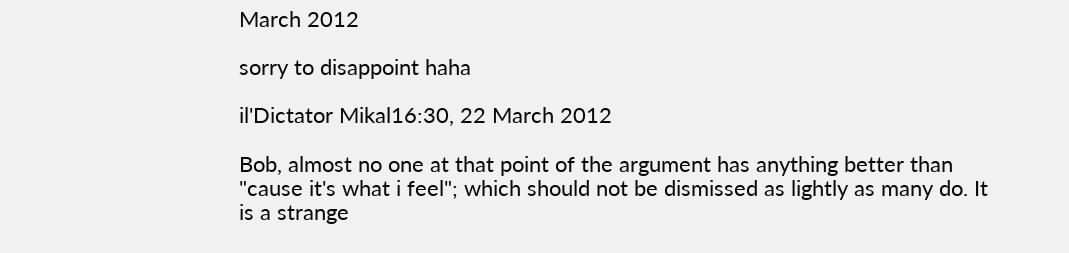March 2012

sorry to disappoint haha

il'Dictator Mikal16:30, 22 March 2012

Bob, almost no one at that point of the argument has anything better than "cause it's what i feel"; which should not be dismissed as lightly as many do. It is a strange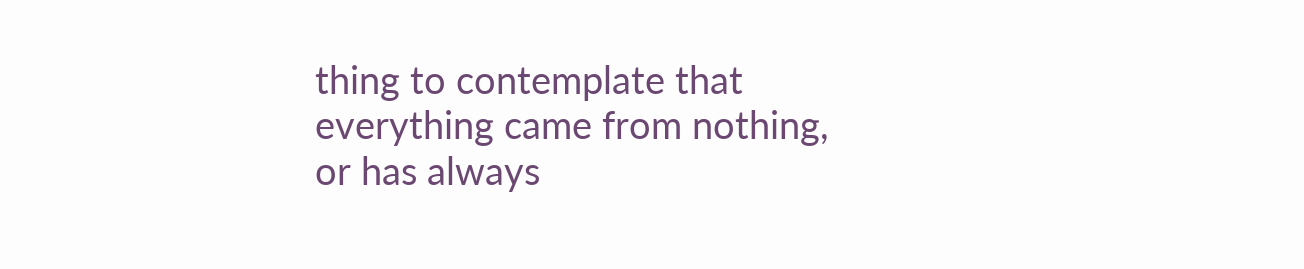thing to contemplate that everything came from nothing, or has always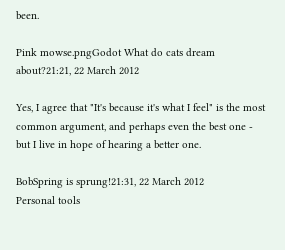been.

Pink mowse.pngGodot What do cats dream about?21:21, 22 March 2012

Yes, I agree that "It's because it's what I feel" is the most common argument, and perhaps even the best one - but I live in hope of hearing a better one.

BobSpring is sprung!21:31, 22 March 2012
Personal tools